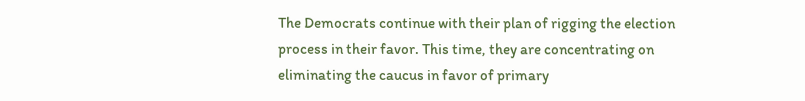The Democrats continue with their plan of rigging the election process in their favor. This time, they are concentrating on eliminating the caucus in favor of primary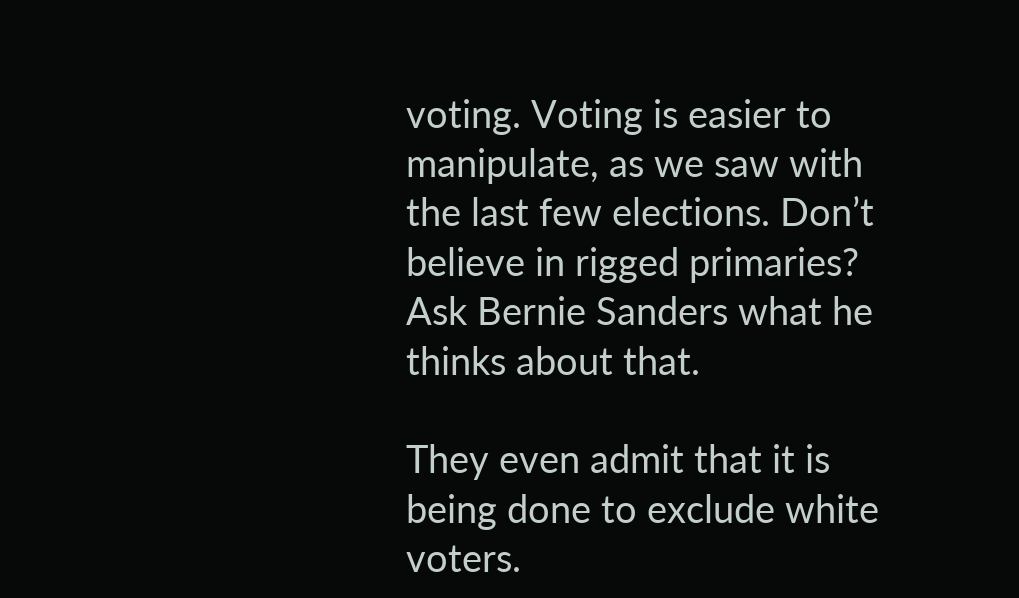voting. Voting is easier to manipulate, as we saw with the last few elections. Don’t believe in rigged primaries? Ask Bernie Sanders what he thinks about that.

They even admit that it is being done to exclude white voters.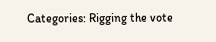Categories: Rigging the vote